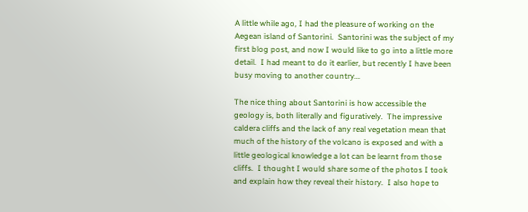A little while ago, I had the pleasure of working on the Aegean island of Santorini.  Santorini was the subject of my first blog post, and now I would like to go into a little more detail.  I had meant to do it earlier, but recently I have been busy moving to another country...

The nice thing about Santorini is how accessible the geology is, both literally and figuratively.  The impressive caldera cliffs and the lack of any real vegetation mean that much of the history of the volcano is exposed and with a little geological knowledge a lot can be learnt from those cliffs.  I thought I would share some of the photos I took and explain how they reveal their history.  I also hope to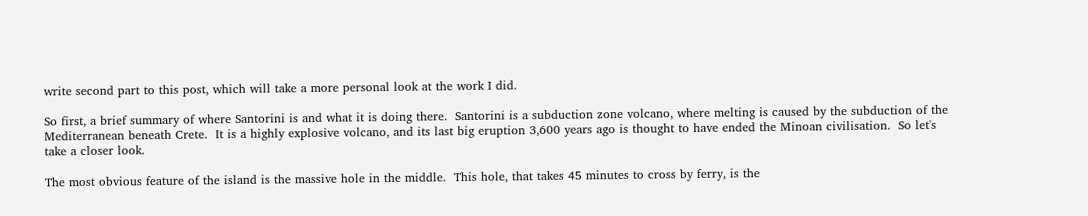write second part to this post, which will take a more personal look at the work I did.

So first, a brief summary of where Santorini is and what it is doing there.  Santorini is a subduction zone volcano, where melting is caused by the subduction of the Mediterranean beneath Crete.  It is a highly explosive volcano, and its last big eruption 3,600 years ago is thought to have ended the Minoan civilisation.  So let's take a closer look.

The most obvious feature of the island is the massive hole in the middle.  This hole, that takes 45 minutes to cross by ferry, is the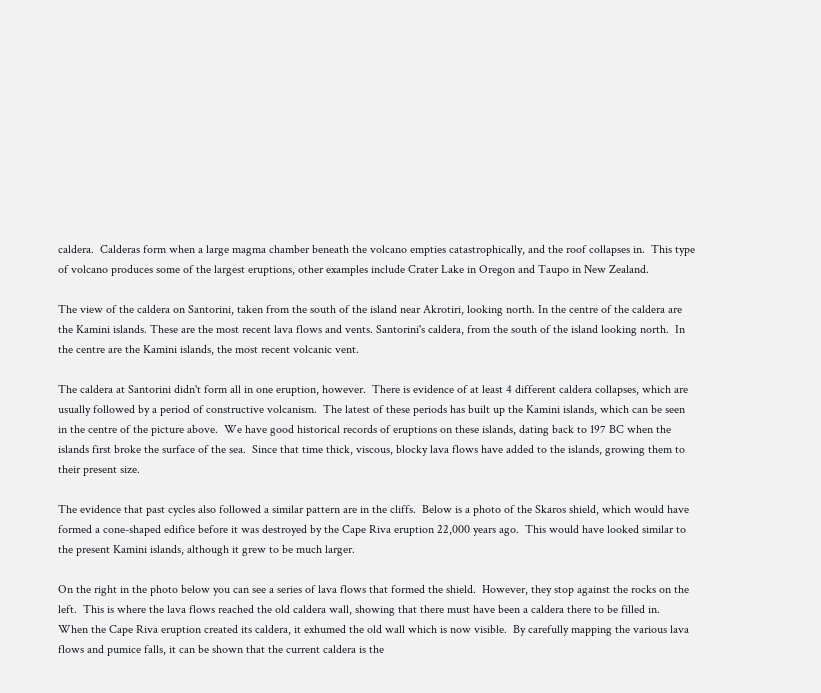caldera.  Calderas form when a large magma chamber beneath the volcano empties catastrophically, and the roof collapses in.  This type of volcano produces some of the largest eruptions, other examples include Crater Lake in Oregon and Taupo in New Zealand.

The view of the caldera on Santorini, taken from the south of the island near Akrotiri, looking north. In the centre of the caldera are the Kamini islands. These are the most recent lava flows and vents. Santorini's caldera, from the south of the island looking north.  In the centre are the Kamini islands, the most recent volcanic vent.

The caldera at Santorini didn't form all in one eruption, however.  There is evidence of at least 4 different caldera collapses, which are usually followed by a period of constructive volcanism.  The latest of these periods has built up the Kamini islands, which can be seen in the centre of the picture above.  We have good historical records of eruptions on these islands, dating back to 197 BC when the islands first broke the surface of the sea.  Since that time thick, viscous, blocky lava flows have added to the islands, growing them to their present size.

The evidence that past cycles also followed a similar pattern are in the cliffs.  Below is a photo of the Skaros shield, which would have formed a cone-shaped edifice before it was destroyed by the Cape Riva eruption 22,000 years ago.  This would have looked similar to the present Kamini islands, although it grew to be much larger.

On the right in the photo below you can see a series of lava flows that formed the shield.  However, they stop against the rocks on the left.  This is where the lava flows reached the old caldera wall, showing that there must have been a caldera there to be filled in.  When the Cape Riva eruption created its caldera, it exhumed the old wall which is now visible.  By carefully mapping the various lava flows and pumice falls, it can be shown that the current caldera is the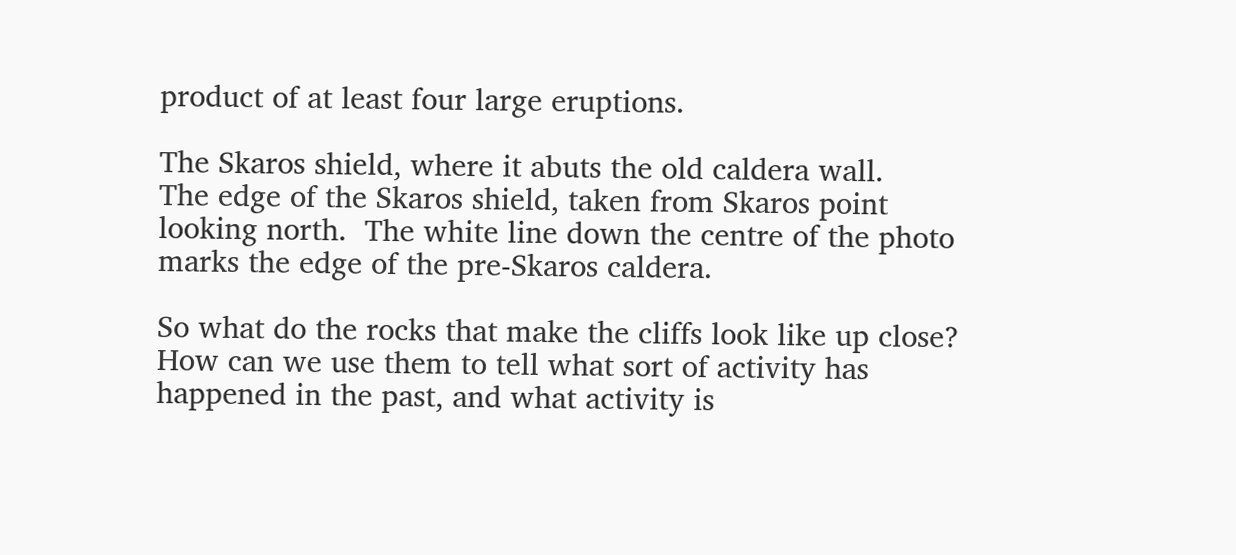product of at least four large eruptions.

The Skaros shield, where it abuts the old caldera wall.
The edge of the Skaros shield, taken from Skaros point looking north.  The white line down the centre of the photo marks the edge of the pre-Skaros caldera.

So what do the rocks that make the cliffs look like up close?  How can we use them to tell what sort of activity has happened in the past, and what activity is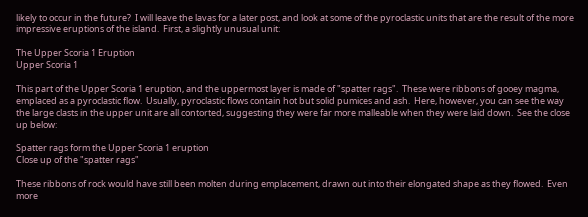likely to occur in the future?  I will leave the lavas for a later post, and look at some of the pyroclastic units that are the result of the more impressive eruptions of the island.  First, a slightly unusual unit:

The Upper Scoria 1 Eruption
Upper Scoria 1

This part of the Upper Scoria 1 eruption, and the uppermost layer is made of "spatter rags".  These were ribbons of gooey magma, emplaced as a pyroclastic flow.  Usually, pyroclastic flows contain hot but solid pumices and ash.  Here, however, you can see the way the large clasts in the upper unit are all contorted, suggesting they were far more malleable when they were laid down.  See the close up below:

Spatter rags form the Upper Scoria 1 eruption
Close up of the "spatter rags"

These ribbons of rock would have still been molten during emplacement, drawn out into their elongated shape as they flowed.  Even more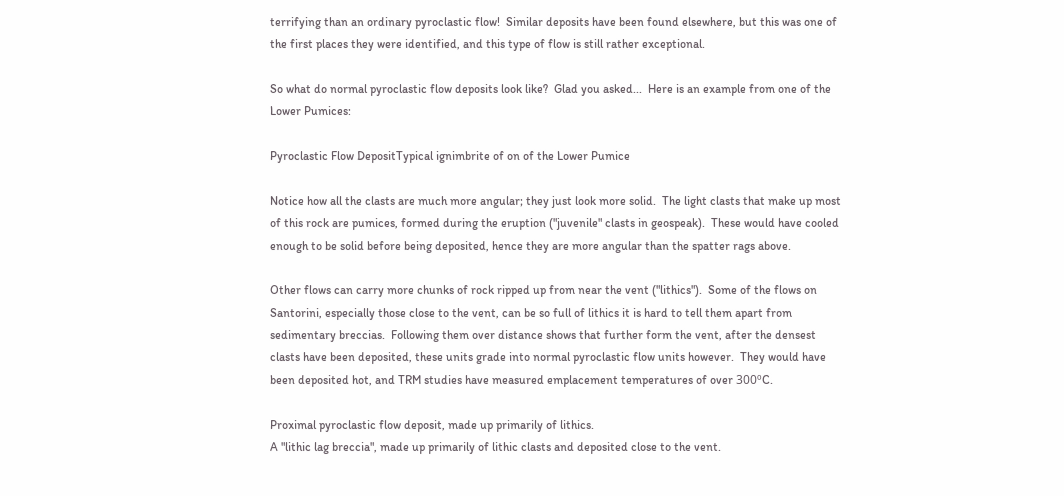terrifying than an ordinary pyroclastic flow!  Similar deposits have been found elsewhere, but this was one of the first places they were identified, and this type of flow is still rather exceptional.

So what do normal pyroclastic flow deposits look like?  Glad you asked...  Here is an example from one of the Lower Pumices:

Pyroclastic Flow DepositTypical ignimbrite of on of the Lower Pumice

Notice how all the clasts are much more angular; they just look more solid.  The light clasts that make up most of this rock are pumices, formed during the eruption ("juvenile" clasts in geospeak).  These would have cooled enough to be solid before being deposited, hence they are more angular than the spatter rags above.

Other flows can carry more chunks of rock ripped up from near the vent ("lithics").  Some of the flows on Santorini, especially those close to the vent, can be so full of lithics it is hard to tell them apart from sedimentary breccias.  Following them over distance shows that further form the vent, after the densest clasts have been deposited, these units grade into normal pyroclastic flow units however.  They would have been deposited hot, and TRM studies have measured emplacement temperatures of over 300ºC.

Proximal pyroclastic flow deposit, made up primarily of lithics.
A "lithic lag breccia", made up primarily of lithic clasts and deposited close to the vent.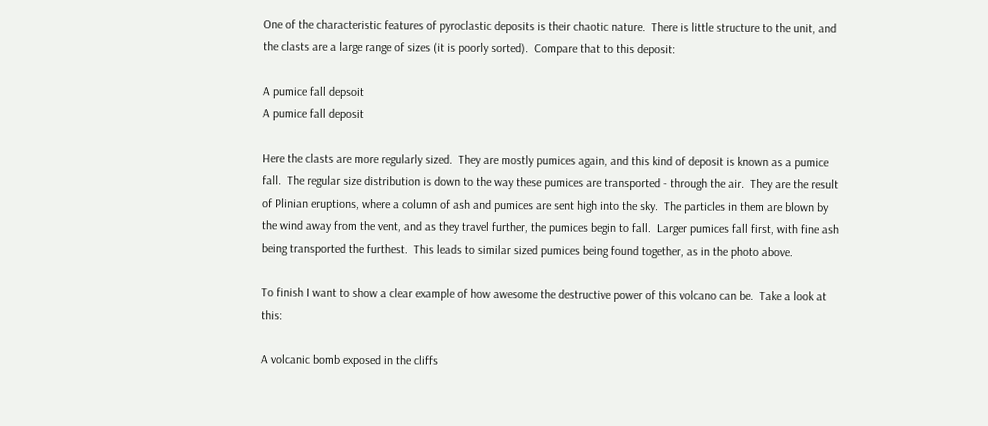One of the characteristic features of pyroclastic deposits is their chaotic nature.  There is little structure to the unit, and the clasts are a large range of sizes (it is poorly sorted).  Compare that to this deposit:

A pumice fall depsoit
A pumice fall deposit

Here the clasts are more regularly sized.  They are mostly pumices again, and this kind of deposit is known as a pumice fall.  The regular size distribution is down to the way these pumices are transported - through the air.  They are the result of Plinian eruptions, where a column of ash and pumices are sent high into the sky.  The particles in them are blown by the wind away from the vent, and as they travel further, the pumices begin to fall.  Larger pumices fall first, with fine ash being transported the furthest.  This leads to similar sized pumices being found together, as in the photo above.

To finish I want to show a clear example of how awesome the destructive power of this volcano can be.  Take a look at this:

A volcanic bomb exposed in the cliffs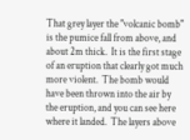That grey layer the "volcanic bomb" is the pumice fall from above, and about 2m thick.  It is the first stage of an eruption that clearly got much more violent.  The bomb would have been thrown into the air by the eruption, and you can see here where it landed.  The layers above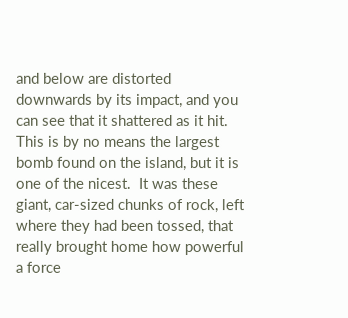and below are distorted downwards by its impact, and you can see that it shattered as it hit.  This is by no means the largest bomb found on the island, but it is one of the nicest.  It was these giant, car-sized chunks of rock, left where they had been tossed, that really brought home how powerful a force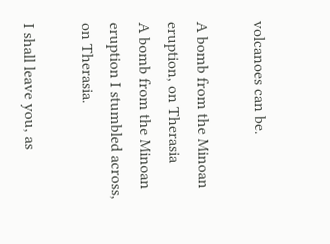volcanoes can be.

A bomb from the Minoan eruption, on Therasia
A bomb from the Minoan eruption I stumbled across, on Therasia.

I shall leave you, as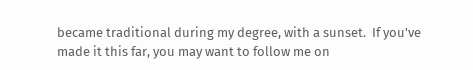became traditional during my degree, with a sunset.  If you've made it this far, you may want to follow me on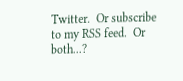Twitter.  Or subscribe to my RSS feed.  Or both...?